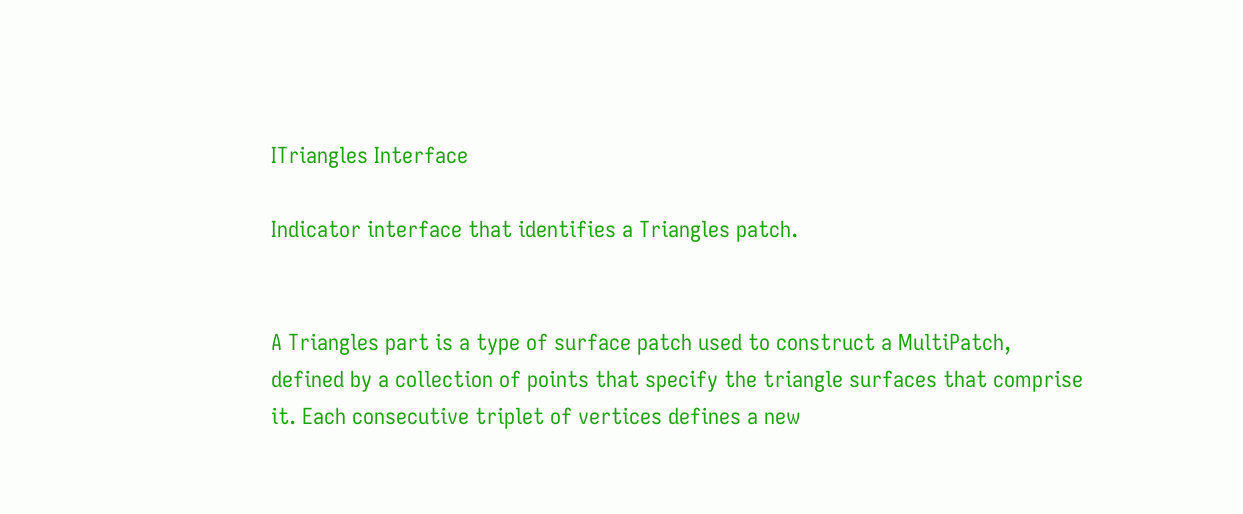ITriangles Interface

Indicator interface that identifies a Triangles patch.


A Triangles part is a type of surface patch used to construct a MultiPatch, defined by a collection of points that specify the triangle surfaces that comprise it. Each consecutive triplet of vertices defines a new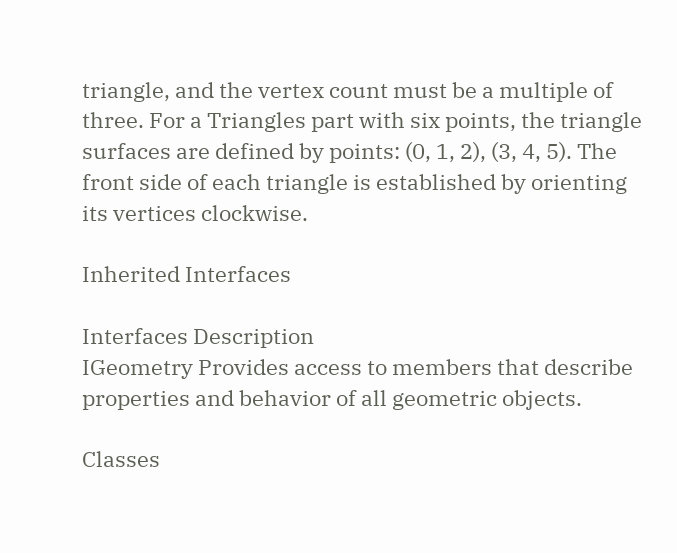triangle, and the vertex count must be a multiple of three. For a Triangles part with six points, the triangle surfaces are defined by points: (0, 1, 2), (3, 4, 5). The front side of each triangle is established by orienting its vertices clockwise.

Inherited Interfaces

Interfaces Description
IGeometry Provides access to members that describe properties and behavior of all geometric objects.

Classes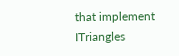that implement ITriangles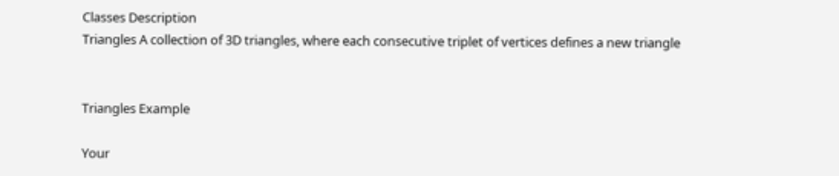Classes Description
Triangles A collection of 3D triangles, where each consecutive triplet of vertices defines a new triangle


Triangles Example

Your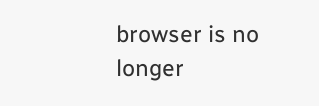browser is no longer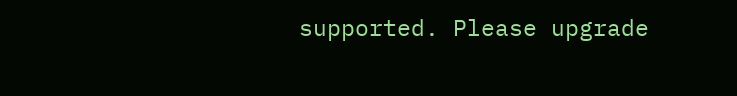supported. Please upgrade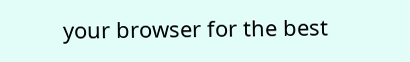your browser for the best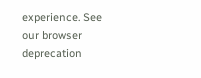experience. See our browser deprecation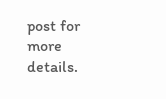post for more details.